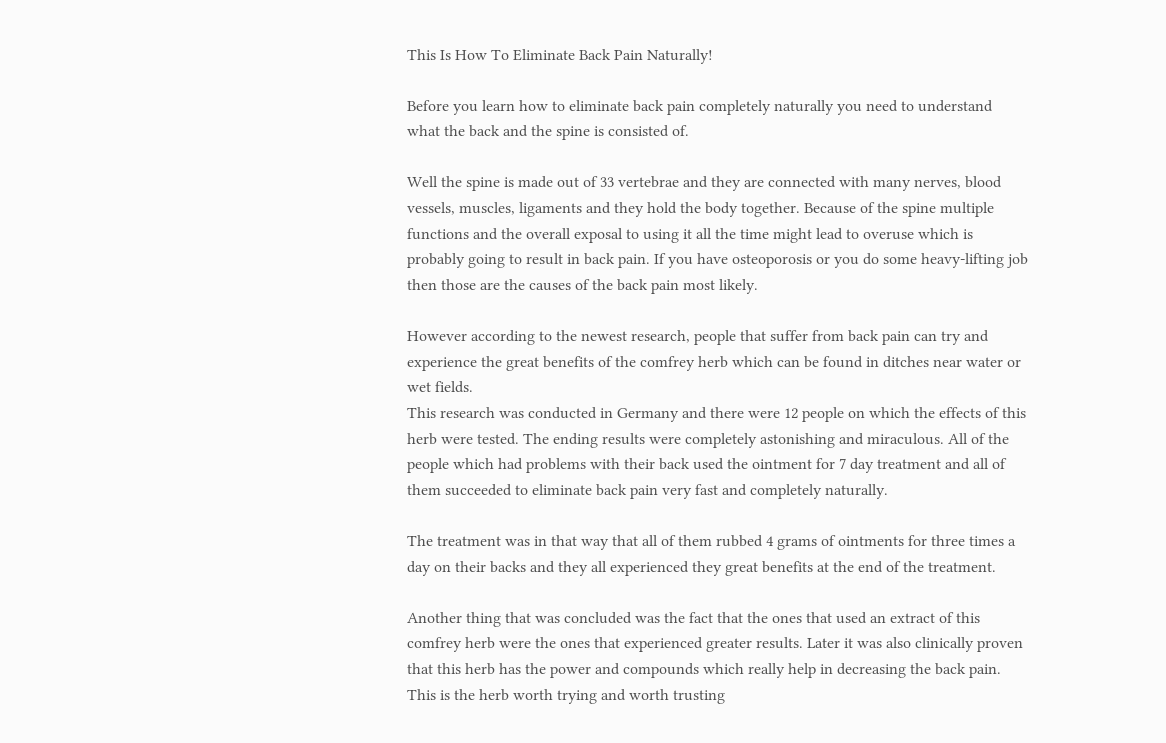This Is How To Eliminate Back Pain Naturally!

Before you learn how to eliminate back pain completely naturally you need to understand what the back and the spine is consisted of.

Well the spine is made out of 33 vertebrae and they are connected with many nerves, blood vessels, muscles, ligaments and they hold the body together. Because of the spine multiple functions and the overall exposal to using it all the time might lead to overuse which is probably going to result in back pain. If you have osteoporosis or you do some heavy-lifting job then those are the causes of the back pain most likely.

However according to the newest research, people that suffer from back pain can try and experience the great benefits of the comfrey herb which can be found in ditches near water or wet fields.
This research was conducted in Germany and there were 12 people on which the effects of this herb were tested. The ending results were completely astonishing and miraculous. All of the people which had problems with their back used the ointment for 7 day treatment and all of them succeeded to eliminate back pain very fast and completely naturally.

The treatment was in that way that all of them rubbed 4 grams of ointments for three times a day on their backs and they all experienced they great benefits at the end of the treatment.

Another thing that was concluded was the fact that the ones that used an extract of this comfrey herb were the ones that experienced greater results. Later it was also clinically proven that this herb has the power and compounds which really help in decreasing the back pain. This is the herb worth trying and worth trusting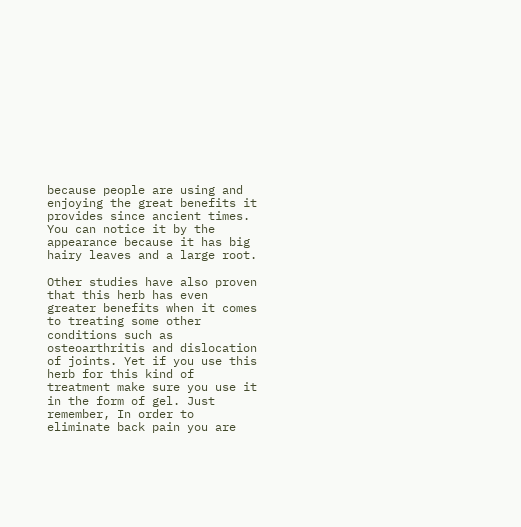because people are using and enjoying the great benefits it provides since ancient times. You can notice it by the appearance because it has big hairy leaves and a large root.

Other studies have also proven that this herb has even greater benefits when it comes to treating some other conditions such as osteoarthritis and dislocation of joints. Yet if you use this herb for this kind of treatment make sure you use it in the form of gel. Just remember, In order to eliminate back pain you are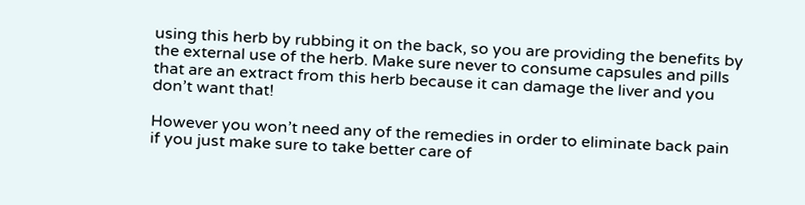using this herb by rubbing it on the back, so you are providing the benefits by the external use of the herb. Make sure never to consume capsules and pills that are an extract from this herb because it can damage the liver and you don’t want that!

However you won’t need any of the remedies in order to eliminate back pain if you just make sure to take better care of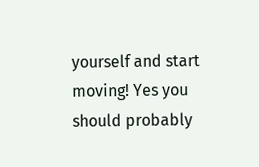yourself and start moving! Yes you should probably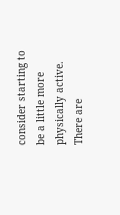consider starting to be a little more physically active. There are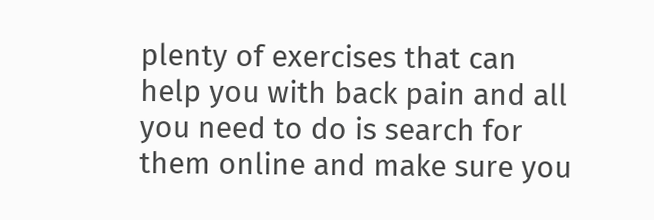plenty of exercises that can help you with back pain and all you need to do is search for them online and make sure you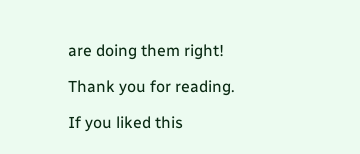are doing them right!

Thank you for reading.

If you liked this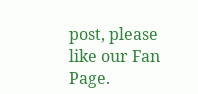post, please like our Fan Page.